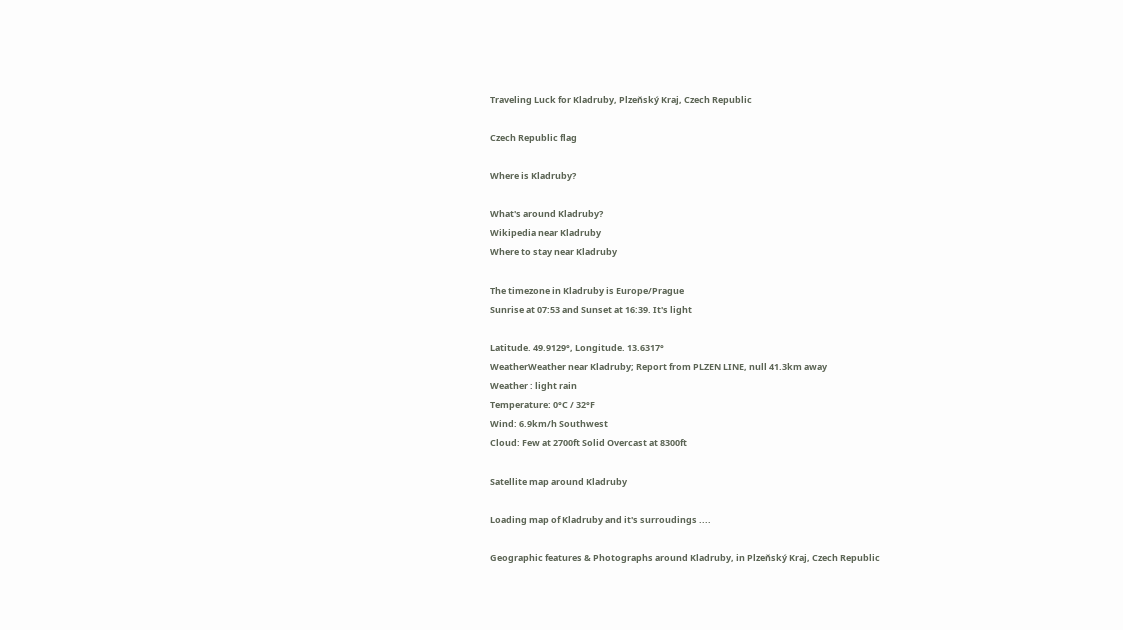Traveling Luck for Kladruby, Plzeňský Kraj, Czech Republic

Czech Republic flag

Where is Kladruby?

What's around Kladruby?
Wikipedia near Kladruby
Where to stay near Kladruby

The timezone in Kladruby is Europe/Prague
Sunrise at 07:53 and Sunset at 16:39. It's light

Latitude. 49.9129°, Longitude. 13.6317°
WeatherWeather near Kladruby; Report from PLZEN LINE, null 41.3km away
Weather : light rain
Temperature: 0°C / 32°F
Wind: 6.9km/h Southwest
Cloud: Few at 2700ft Solid Overcast at 8300ft

Satellite map around Kladruby

Loading map of Kladruby and it's surroudings ....

Geographic features & Photographs around Kladruby, in Plzeňský Kraj, Czech Republic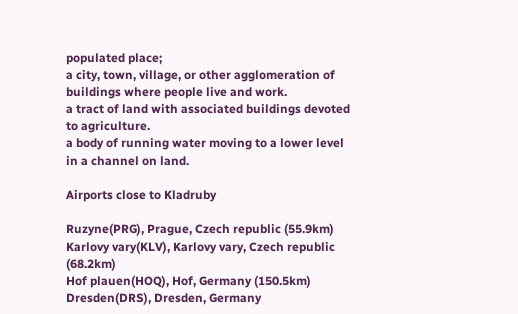populated place;
a city, town, village, or other agglomeration of buildings where people live and work.
a tract of land with associated buildings devoted to agriculture.
a body of running water moving to a lower level in a channel on land.

Airports close to Kladruby

Ruzyne(PRG), Prague, Czech republic (55.9km)
Karlovy vary(KLV), Karlovy vary, Czech republic (68.2km)
Hof plauen(HOQ), Hof, Germany (150.5km)
Dresden(DRS), Dresden, Germany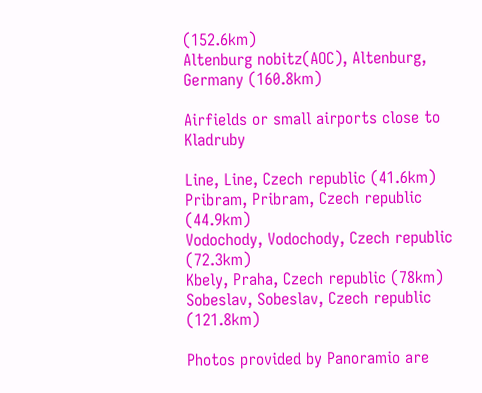(152.6km)
Altenburg nobitz(AOC), Altenburg, Germany (160.8km)

Airfields or small airports close to Kladruby

Line, Line, Czech republic (41.6km)
Pribram, Pribram, Czech republic (44.9km)
Vodochody, Vodochody, Czech republic (72.3km)
Kbely, Praha, Czech republic (78km)
Sobeslav, Sobeslav, Czech republic (121.8km)

Photos provided by Panoramio are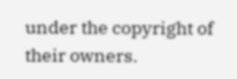under the copyright of their owners.